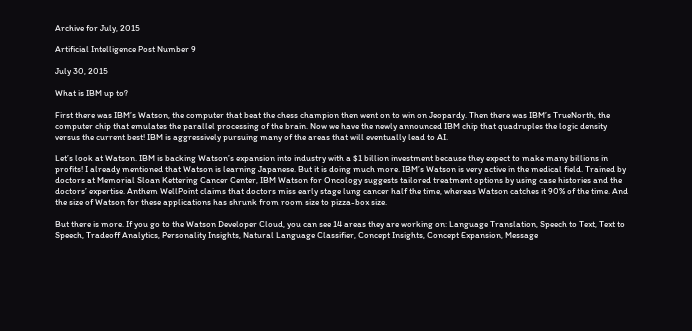Archive for July, 2015

Artificial Intelligence Post Number 9

July 30, 2015

What is IBM up to?

First there was IBM’s Watson, the computer that beat the chess champion then went on to win on Jeopardy. Then there was IBM’s TrueNorth, the computer chip that emulates the parallel processing of the brain. Now we have the newly announced IBM chip that quadruples the logic density versus the current best! IBM is aggressively pursuing many of the areas that will eventually lead to AI.

Let’s look at Watson. IBM is backing Watson’s expansion into industry with a $1 billion investment because they expect to make many billions in profits! I already mentioned that Watson is learning Japanese. But it is doing much more. IBM’s Watson is very active in the medical field. Trained by doctors at Memorial Sloan Kettering Cancer Center, IBM Watson for Oncology suggests tailored treatment options by using case histories and the doctors’ expertise. Anthem WellPoint claims that doctors miss early stage lung cancer half the time, whereas Watson catches it 90% of the time. And the size of Watson for these applications has shrunk from room size to pizza-box size.

But there is more. If you go to the Watson Developer Cloud, you can see 14 areas they are working on: Language Translation, Speech to Text, Text to Speech, Tradeoff Analytics, Personality Insights, Natural Language Classifier, Concept Insights, Concept Expansion, Message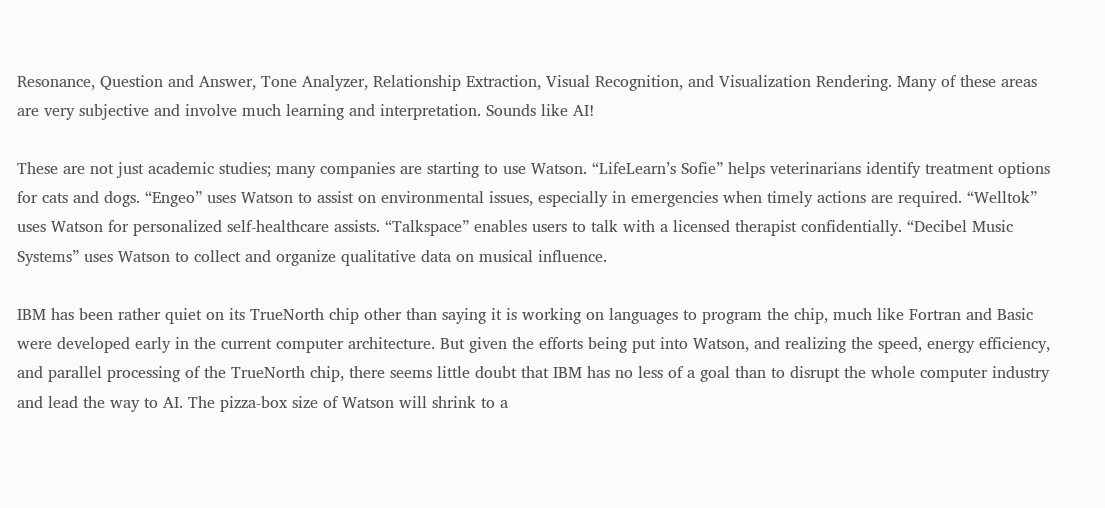Resonance, Question and Answer, Tone Analyzer, Relationship Extraction, Visual Recognition, and Visualization Rendering. Many of these areas are very subjective and involve much learning and interpretation. Sounds like AI!

These are not just academic studies; many companies are starting to use Watson. “LifeLearn’s Sofie” helps veterinarians identify treatment options for cats and dogs. “Engeo” uses Watson to assist on environmental issues, especially in emergencies when timely actions are required. “Welltok” uses Watson for personalized self-healthcare assists. “Talkspace” enables users to talk with a licensed therapist confidentially. “Decibel Music Systems” uses Watson to collect and organize qualitative data on musical influence.

IBM has been rather quiet on its TrueNorth chip other than saying it is working on languages to program the chip, much like Fortran and Basic were developed early in the current computer architecture. But given the efforts being put into Watson, and realizing the speed, energy efficiency, and parallel processing of the TrueNorth chip, there seems little doubt that IBM has no less of a goal than to disrupt the whole computer industry and lead the way to AI. The pizza-box size of Watson will shrink to a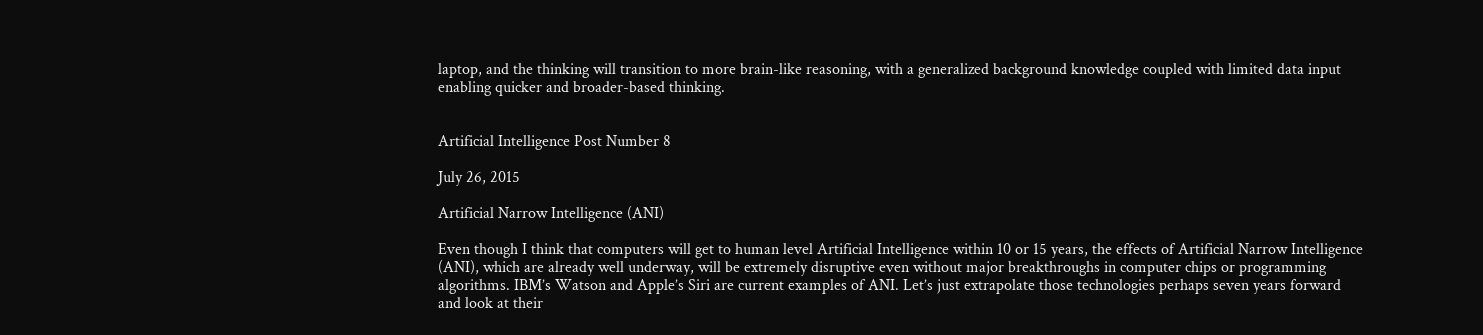laptop, and the thinking will transition to more brain-like reasoning, with a generalized background knowledge coupled with limited data input enabling quicker and broader-based thinking.


Artificial Intelligence Post Number 8

July 26, 2015

Artificial Narrow Intelligence (ANI)

Even though I think that computers will get to human level Artificial Intelligence within 10 or 15 years, the effects of Artificial Narrow Intelligence (ANI), which are already well underway, will be extremely disruptive even without major breakthroughs in computer chips or programming algorithms. IBM’s Watson and Apple’s Siri are current examples of ANI. Let’s just extrapolate those technologies perhaps seven years forward and look at their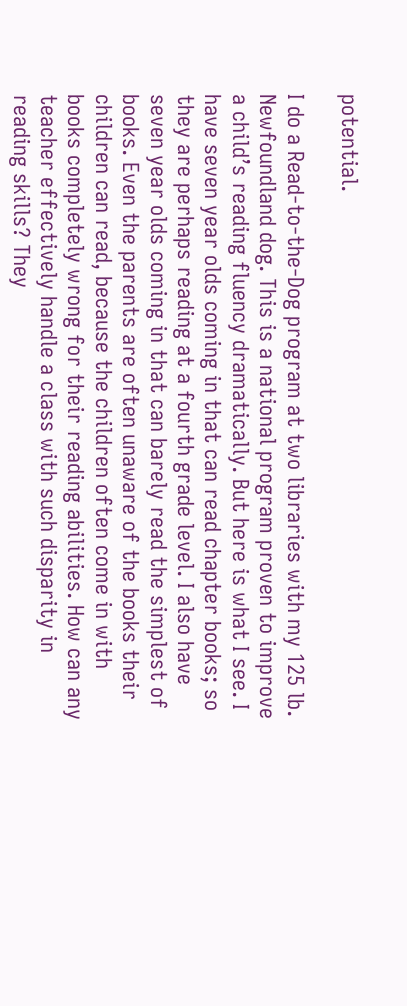potential.

I do a Read-to-the-Dog program at two libraries with my 125 lb. Newfoundland dog. This is a national program proven to improve a child’s reading fluency dramatically. But here is what I see. I have seven year olds coming in that can read chapter books; so they are perhaps reading at a fourth grade level. I also have seven year olds coming in that can barely read the simplest of books. Even the parents are often unaware of the books their children can read, because the children often come in with books completely wrong for their reading abilities. How can any teacher effectively handle a class with such disparity in reading skills? They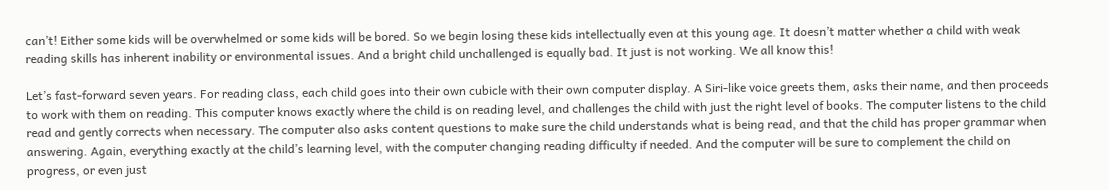can’t! Either some kids will be overwhelmed or some kids will be bored. So we begin losing these kids intellectually even at this young age. It doesn’t matter whether a child with weak reading skills has inherent inability or environmental issues. And a bright child unchallenged is equally bad. It just is not working. We all know this!

Let’s fast-forward seven years. For reading class, each child goes into their own cubicle with their own computer display. A Siri-like voice greets them, asks their name, and then proceeds to work with them on reading. This computer knows exactly where the child is on reading level, and challenges the child with just the right level of books. The computer listens to the child read and gently corrects when necessary. The computer also asks content questions to make sure the child understands what is being read, and that the child has proper grammar when answering. Again, everything exactly at the child’s learning level, with the computer changing reading difficulty if needed. And the computer will be sure to complement the child on progress, or even just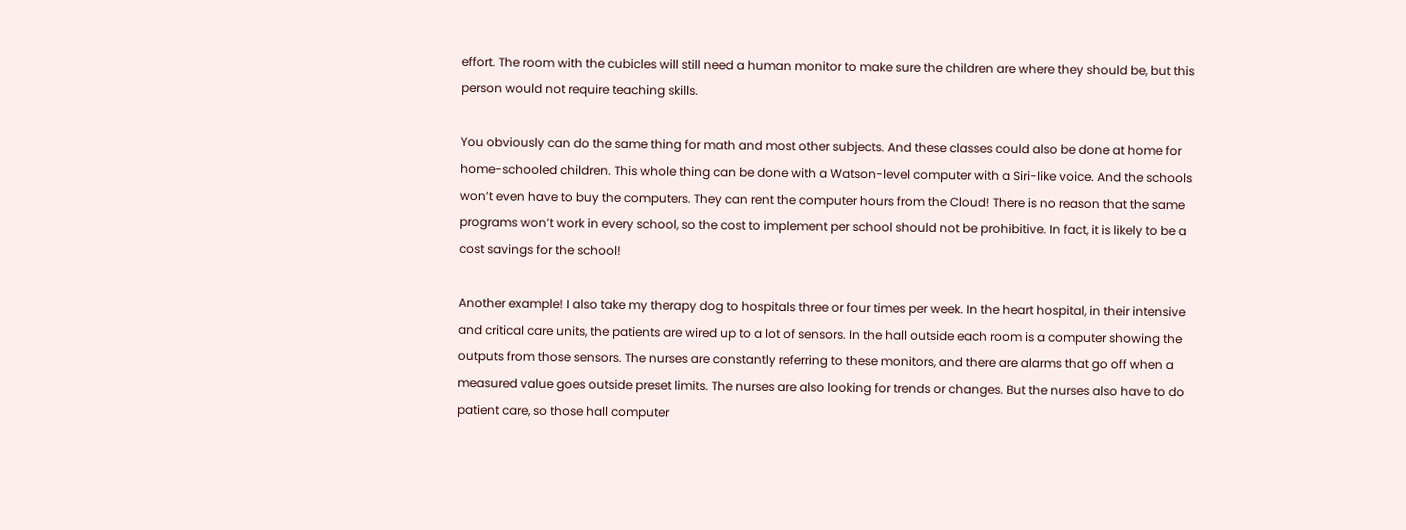effort. The room with the cubicles will still need a human monitor to make sure the children are where they should be, but this person would not require teaching skills.

You obviously can do the same thing for math and most other subjects. And these classes could also be done at home for home-schooled children. This whole thing can be done with a Watson-level computer with a Siri-like voice. And the schools won’t even have to buy the computers. They can rent the computer hours from the Cloud! There is no reason that the same programs won’t work in every school, so the cost to implement per school should not be prohibitive. In fact, it is likely to be a cost savings for the school!

Another example! I also take my therapy dog to hospitals three or four times per week. In the heart hospital, in their intensive and critical care units, the patients are wired up to a lot of sensors. In the hall outside each room is a computer showing the outputs from those sensors. The nurses are constantly referring to these monitors, and there are alarms that go off when a measured value goes outside preset limits. The nurses are also looking for trends or changes. But the nurses also have to do patient care, so those hall computer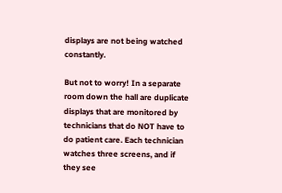displays are not being watched constantly.

But not to worry! In a separate room down the hall are duplicate displays that are monitored by technicians that do NOT have to do patient care. Each technician watches three screens, and if they see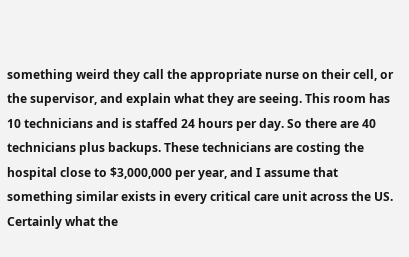something weird they call the appropriate nurse on their cell, or the supervisor, and explain what they are seeing. This room has 10 technicians and is staffed 24 hours per day. So there are 40 technicians plus backups. These technicians are costing the hospital close to $3,000,000 per year, and I assume that something similar exists in every critical care unit across the US. Certainly what the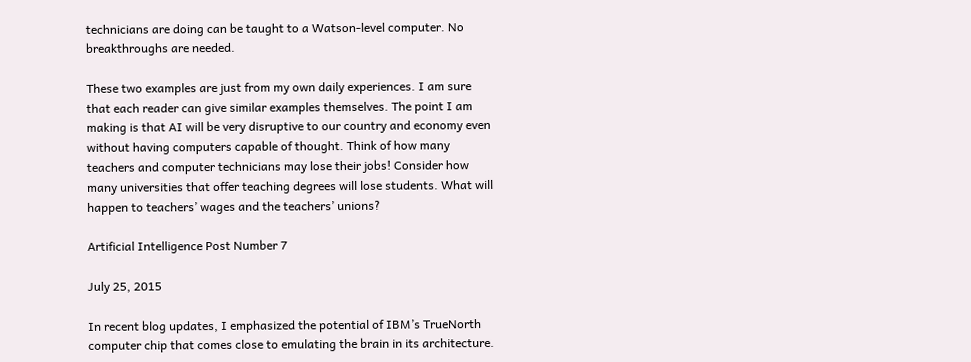technicians are doing can be taught to a Watson-level computer. No breakthroughs are needed.

These two examples are just from my own daily experiences. I am sure that each reader can give similar examples themselves. The point I am making is that AI will be very disruptive to our country and economy even without having computers capable of thought. Think of how many teachers and computer technicians may lose their jobs! Consider how many universities that offer teaching degrees will lose students. What will happen to teachers’ wages and the teachers’ unions?

Artificial Intelligence Post Number 7

July 25, 2015

In recent blog updates, I emphasized the potential of IBM’s TrueNorth computer chip that comes close to emulating the brain in its architecture.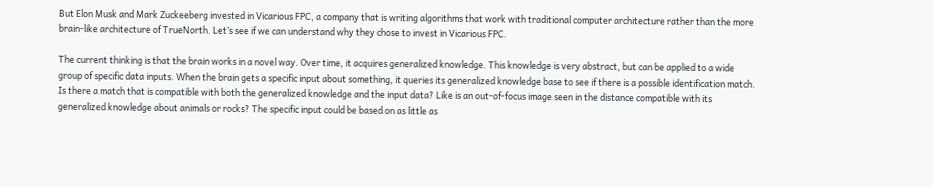But Elon Musk and Mark Zuckeeberg invested in Vicarious FPC, a company that is writing algorithms that work with traditional computer architecture rather than the more brain-like architecture of TrueNorth. Let’s see if we can understand why they chose to invest in Vicarious FPC.

The current thinking is that the brain works in a novel way. Over time, it acquires generalized knowledge. This knowledge is very abstract, but can be applied to a wide group of specific data inputs. When the brain gets a specific input about something, it queries its generalized knowledge base to see if there is a possible identification match. Is there a match that is compatible with both the generalized knowledge and the input data? Like is an out-of-focus image seen in the distance compatible with its generalized knowledge about animals or rocks? The specific input could be based on as little as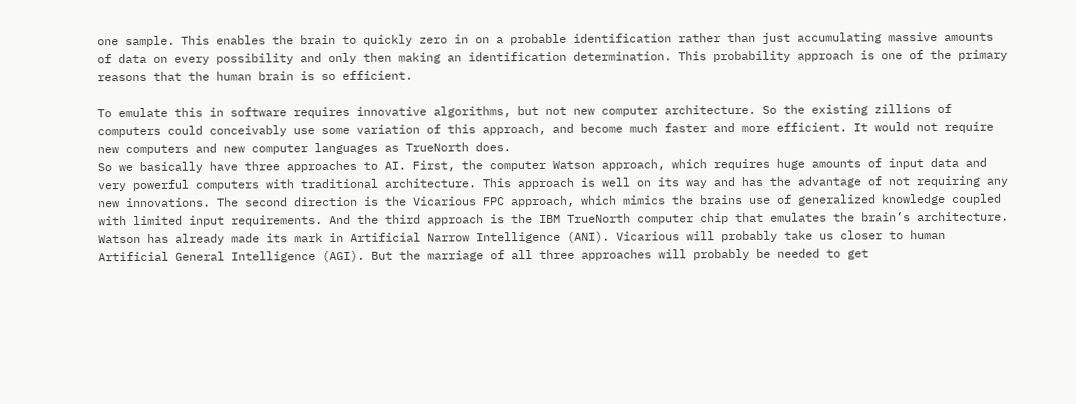one sample. This enables the brain to quickly zero in on a probable identification rather than just accumulating massive amounts of data on every possibility and only then making an identification determination. This probability approach is one of the primary reasons that the human brain is so efficient.

To emulate this in software requires innovative algorithms, but not new computer architecture. So the existing zillions of computers could conceivably use some variation of this approach, and become much faster and more efficient. It would not require new computers and new computer languages as TrueNorth does.
So we basically have three approaches to AI. First, the computer Watson approach, which requires huge amounts of input data and very powerful computers with traditional architecture. This approach is well on its way and has the advantage of not requiring any new innovations. The second direction is the Vicarious FPC approach, which mimics the brains use of generalized knowledge coupled with limited input requirements. And the third approach is the IBM TrueNorth computer chip that emulates the brain’s architecture. Watson has already made its mark in Artificial Narrow Intelligence (ANI). Vicarious will probably take us closer to human Artificial General Intelligence (AGI). But the marriage of all three approaches will probably be needed to get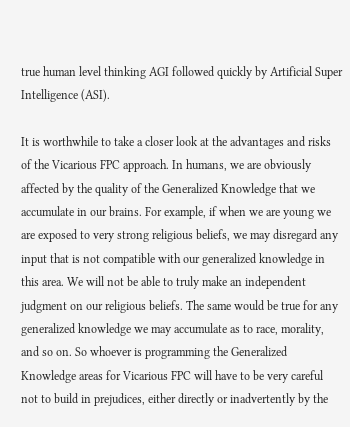true human level thinking AGI followed quickly by Artificial Super Intelligence (ASI).

It is worthwhile to take a closer look at the advantages and risks of the Vicarious FPC approach. In humans, we are obviously affected by the quality of the Generalized Knowledge that we accumulate in our brains. For example, if when we are young we are exposed to very strong religious beliefs, we may disregard any input that is not compatible with our generalized knowledge in this area. We will not be able to truly make an independent judgment on our religious beliefs. The same would be true for any generalized knowledge we may accumulate as to race, morality, and so on. So whoever is programming the Generalized Knowledge areas for Vicarious FPC will have to be very careful not to build in prejudices, either directly or inadvertently by the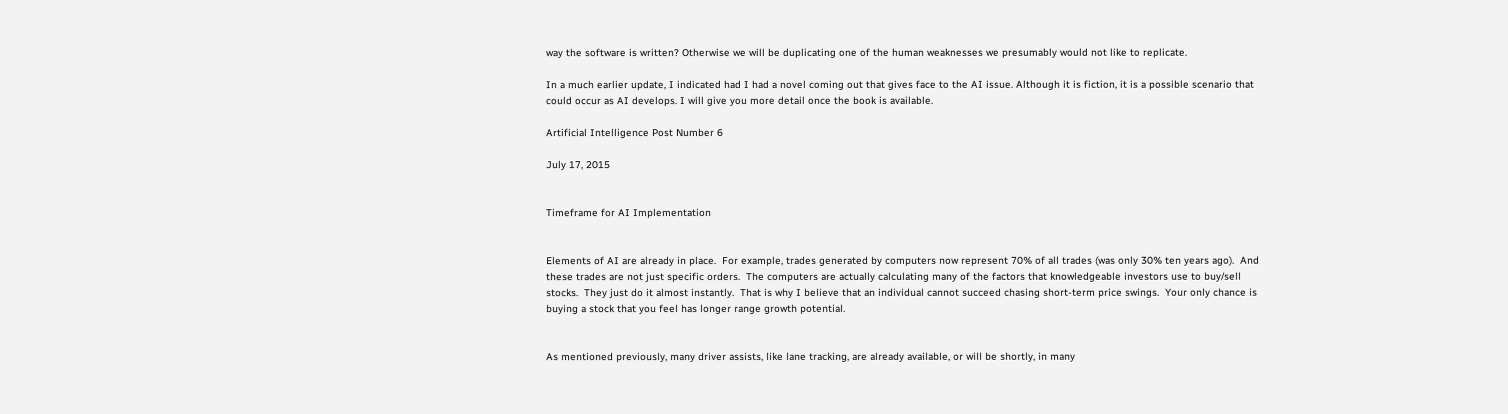way the software is written? Otherwise we will be duplicating one of the human weaknesses we presumably would not like to replicate.

In a much earlier update, I indicated had I had a novel coming out that gives face to the AI issue. Although it is fiction, it is a possible scenario that could occur as AI develops. I will give you more detail once the book is available.

Artificial Intelligence Post Number 6

July 17, 2015


Timeframe for AI Implementation


Elements of AI are already in place.  For example, trades generated by computers now represent 70% of all trades (was only 30% ten years ago).  And these trades are not just specific orders.  The computers are actually calculating many of the factors that knowledgeable investors use to buy/sell stocks.  They just do it almost instantly.  That is why I believe that an individual cannot succeed chasing short-term price swings.  Your only chance is buying a stock that you feel has longer range growth potential.


As mentioned previously, many driver assists, like lane tracking, are already available, or will be shortly, in many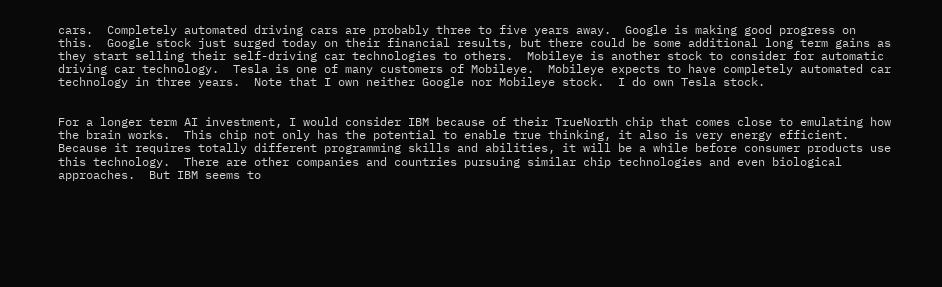cars.  Completely automated driving cars are probably three to five years away.  Google is making good progress on this.  Google stock just surged today on their financial results, but there could be some additional long term gains as they start selling their self-driving car technologies to others.  Mobileye is another stock to consider for automatic driving car technology.  Tesla is one of many customers of Mobileye.  Mobileye expects to have completely automated car technology in three years.  Note that I own neither Google nor Mobileye stock.  I do own Tesla stock.


For a longer term AI investment, I would consider IBM because of their TrueNorth chip that comes close to emulating how the brain works.  This chip not only has the potential to enable true thinking, it also is very energy efficient.  Because it requires totally different programming skills and abilities, it will be a while before consumer products use this technology.  There are other companies and countries pursuing similar chip technologies and even biological approaches.  But IBM seems to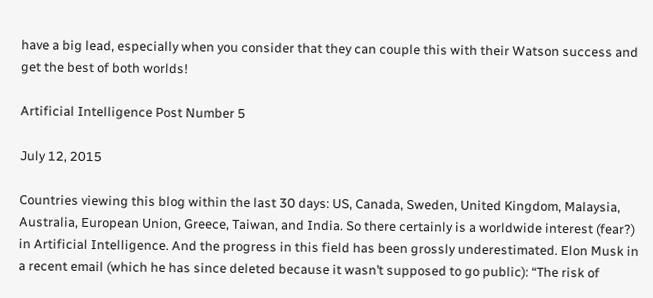have a big lead, especially when you consider that they can couple this with their Watson success and get the best of both worlds!

Artificial Intelligence Post Number 5

July 12, 2015

Countries viewing this blog within the last 30 days: US, Canada, Sweden, United Kingdom, Malaysia, Australia, European Union, Greece, Taiwan, and India. So there certainly is a worldwide interest (fear?) in Artificial Intelligence. And the progress in this field has been grossly underestimated. Elon Musk in a recent email (which he has since deleted because it wasn’t supposed to go public): “The risk of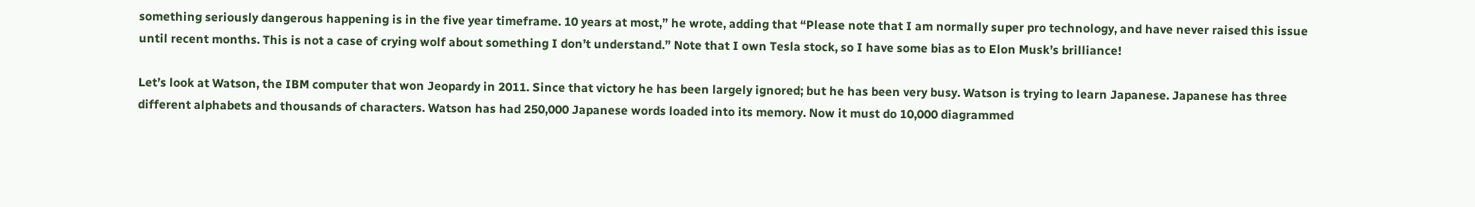something seriously dangerous happening is in the five year timeframe. 10 years at most,” he wrote, adding that “Please note that I am normally super pro technology, and have never raised this issue until recent months. This is not a case of crying wolf about something I don’t understand.” Note that I own Tesla stock, so I have some bias as to Elon Musk’s brilliance!

Let’s look at Watson, the IBM computer that won Jeopardy in 2011. Since that victory he has been largely ignored; but he has been very busy. Watson is trying to learn Japanese. Japanese has three different alphabets and thousands of characters. Watson has had 250,000 Japanese words loaded into its memory. Now it must do 10,000 diagrammed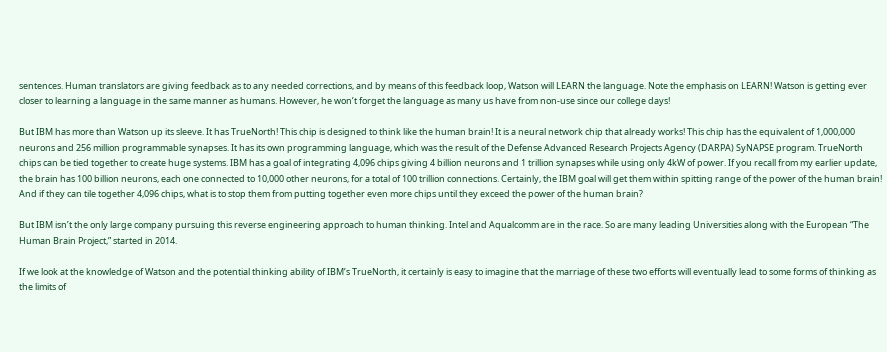sentences. Human translators are giving feedback as to any needed corrections, and by means of this feedback loop, Watson will LEARN the language. Note the emphasis on LEARN! Watson is getting ever closer to learning a language in the same manner as humans. However, he won’t forget the language as many us have from non-use since our college days!

But IBM has more than Watson up its sleeve. It has TrueNorth! This chip is designed to think like the human brain! It is a neural network chip that already works! This chip has the equivalent of 1,000,000 neurons and 256 million programmable synapses. It has its own programming language, which was the result of the Defense Advanced Research Projects Agency (DARPA) SyNAPSE program. TrueNorth chips can be tied together to create huge systems. IBM has a goal of integrating 4,096 chips giving 4 billion neurons and 1 trillion synapses while using only 4kW of power. If you recall from my earlier update, the brain has 100 billion neurons, each one connected to 10,000 other neurons, for a total of 100 trillion connections. Certainly, the IBM goal will get them within spitting range of the power of the human brain! And if they can tile together 4,096 chips, what is to stop them from putting together even more chips until they exceed the power of the human brain?

But IBM isn’t the only large company pursuing this reverse engineering approach to human thinking. Intel and Aqualcomm are in the race. So are many leading Universities along with the European “The Human Brain Project,” started in 2014.

If we look at the knowledge of Watson and the potential thinking ability of IBM’s TrueNorth, it certainly is easy to imagine that the marriage of these two efforts will eventually lead to some forms of thinking as the limits of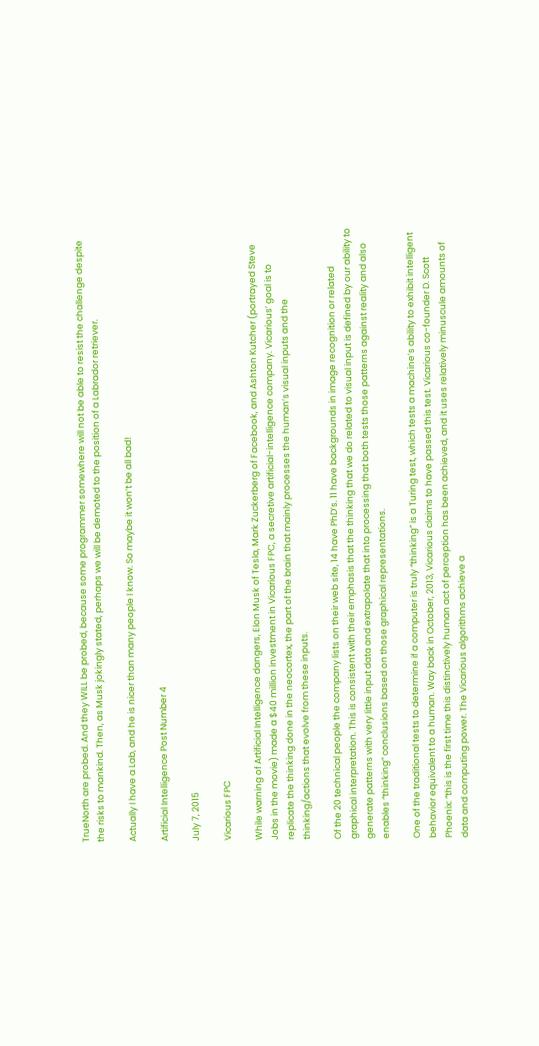TrueNorth are probed. And they WILL be probed, because some programmer somewhere will not be able to resist the challenge despite the risks to mankind. Then, as Musk jokingly stated, perhaps we will be demoted to the position of a Labrador retriever.

Actually I have a Lab, and he is nicer than many people I know. So maybe it won’t be all bad!

Artificial Intelligence Post Number 4

July 7, 2015

Vicarious FPC

While warning of Artificial Intelligence dangers, Elon Musk of Tesla, Mark Zuckerberg of Facebook, and Ashton Kutcher (portrayed Steve Jobs in the movie) made a $40 million investment in Vicarious FPC, a secretive artificial-intelligence company. Vicarious’ goal is to replicate the thinking done in the neocortex, the part of the brain that mainly processes the human’s visual inputs and the thinking/actions that evolve from these inputs.

Of the 20 technical people the company lists on their web site, 14 have PhD’s. 11 have backgrounds in image recognition or related graphical interpretation. This is consistent with their emphasis that the thinking that we do related to visual input is defined by our ability to generate patterns with very little input data and extrapolate that into processing that both tests those patterns against reality and also enables “thinking” conclusions based on those graphical representations.

One of the traditional tests to determine if a computer is truly “thinking” is a Turing test, which tests a machine’s ability to exhibit intelligent behavior equivalent to a human. Way back in October, 2013, Vicarious claims to have passed this test. Vicarious co-founder D. Scott Phoenix: “this is the first time this distinctively human act of perception has been achieved, and it uses relatively minuscule amounts of data and computing power. The Vicarious algorithms achieve a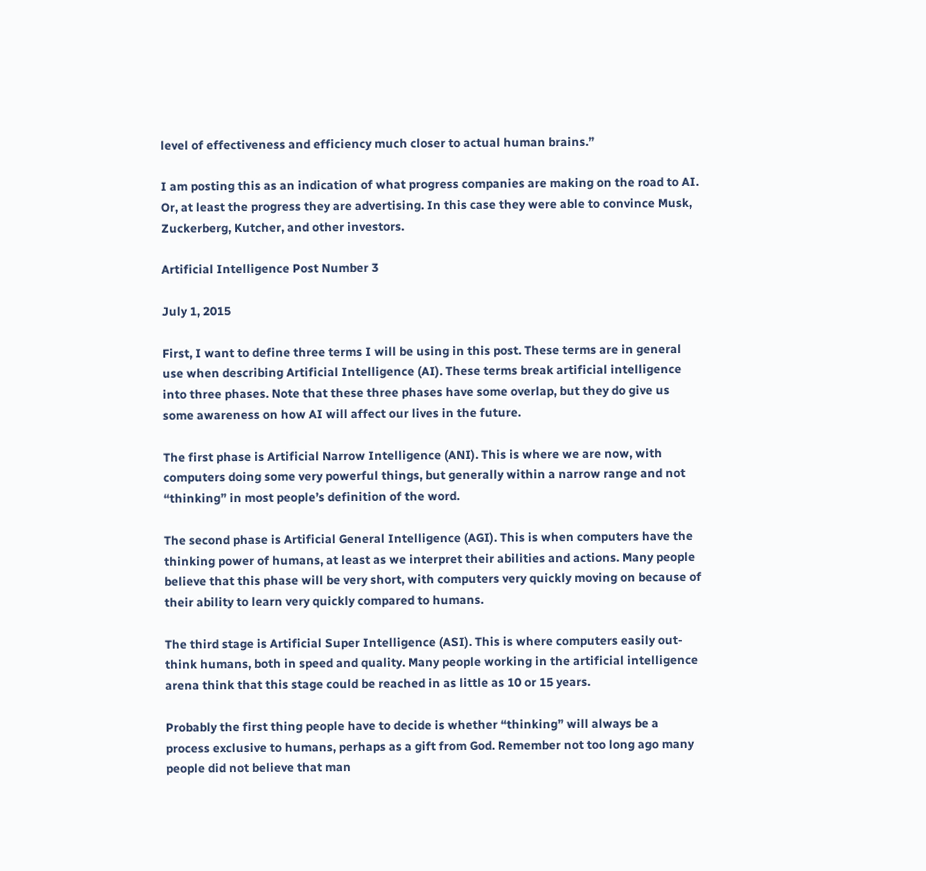level of effectiveness and efficiency much closer to actual human brains.”

I am posting this as an indication of what progress companies are making on the road to AI. Or, at least the progress they are advertising. In this case they were able to convince Musk, Zuckerberg, Kutcher, and other investors.

Artificial Intelligence Post Number 3

July 1, 2015

First, I want to define three terms I will be using in this post. These terms are in general use when describing Artificial Intelligence (AI). These terms break artificial intelligence into three phases. Note that these three phases have some overlap, but they do give us some awareness on how AI will affect our lives in the future.

The first phase is Artificial Narrow Intelligence (ANI). This is where we are now, with computers doing some very powerful things, but generally within a narrow range and not “thinking” in most people’s definition of the word.

The second phase is Artificial General Intelligence (AGI). This is when computers have the thinking power of humans, at least as we interpret their abilities and actions. Many people believe that this phase will be very short, with computers very quickly moving on because of their ability to learn very quickly compared to humans.

The third stage is Artificial Super Intelligence (ASI). This is where computers easily out-think humans, both in speed and quality. Many people working in the artificial intelligence arena think that this stage could be reached in as little as 10 or 15 years.

Probably the first thing people have to decide is whether “thinking” will always be a process exclusive to humans, perhaps as a gift from God. Remember not too long ago many people did not believe that man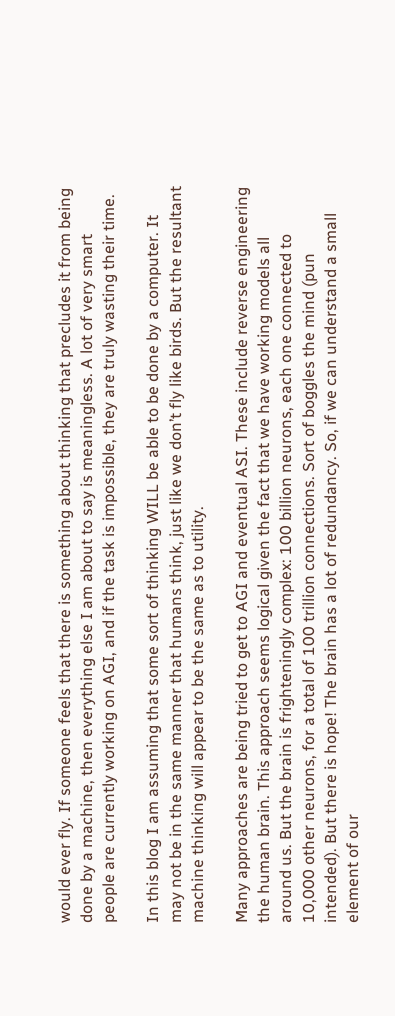would ever fly. If someone feels that there is something about thinking that precludes it from being done by a machine, then everything else I am about to say is meaningless. A lot of very smart people are currently working on AGI, and if the task is impossible, they are truly wasting their time.

In this blog I am assuming that some sort of thinking WILL be able to be done by a computer. It may not be in the same manner that humans think, just like we don’t fly like birds. But the resultant machine thinking will appear to be the same as to utility.

Many approaches are being tried to get to AGI and eventual ASI. These include reverse engineering the human brain. This approach seems logical given the fact that we have working models all around us. But the brain is frighteningly complex: 100 billion neurons, each one connected to 10,000 other neurons, for a total of 100 trillion connections. Sort of boggles the mind (pun intended). But there is hope! The brain has a lot of redundancy. So, if we can understand a small element of our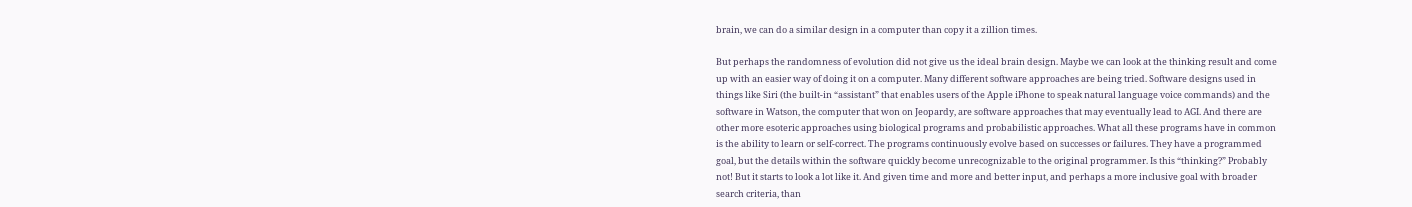brain, we can do a similar design in a computer than copy it a zillion times.

But perhaps the randomness of evolution did not give us the ideal brain design. Maybe we can look at the thinking result and come up with an easier way of doing it on a computer. Many different software approaches are being tried. Software designs used in things like Siri (the built-in “assistant” that enables users of the Apple iPhone to speak natural language voice commands) and the software in Watson, the computer that won on Jeopardy, are software approaches that may eventually lead to AGI. And there are other more esoteric approaches using biological programs and probabilistic approaches. What all these programs have in common is the ability to learn or self-correct. The programs continuously evolve based on successes or failures. They have a programmed goal, but the details within the software quickly become unrecognizable to the original programmer. Is this “thinking?” Probably not! But it starts to look a lot like it. And given time and more and better input, and perhaps a more inclusive goal with broader search criteria, than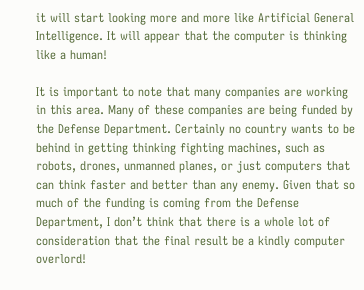it will start looking more and more like Artificial General Intelligence. It will appear that the computer is thinking like a human!

It is important to note that many companies are working in this area. Many of these companies are being funded by the Defense Department. Certainly no country wants to be behind in getting thinking fighting machines, such as robots, drones, unmanned planes, or just computers that can think faster and better than any enemy. Given that so much of the funding is coming from the Defense Department, I don’t think that there is a whole lot of consideration that the final result be a kindly computer overlord!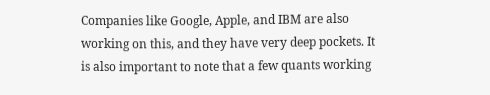Companies like Google, Apple, and IBM are also working on this, and they have very deep pockets. It is also important to note that a few quants working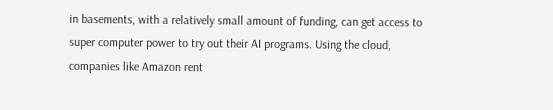in basements, with a relatively small amount of funding, can get access to super computer power to try out their AI programs. Using the cloud, companies like Amazon rent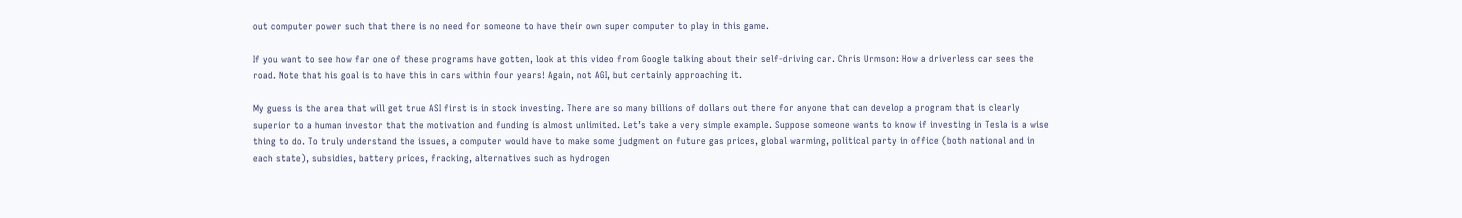out computer power such that there is no need for someone to have their own super computer to play in this game.

If you want to see how far one of these programs have gotten, look at this video from Google talking about their self-driving car. Chris Urmson: How a driverless car sees the road. Note that his goal is to have this in cars within four years! Again, not AGI, but certainly approaching it.

My guess is the area that will get true ASI first is in stock investing. There are so many billions of dollars out there for anyone that can develop a program that is clearly superior to a human investor that the motivation and funding is almost unlimited. Let’s take a very simple example. Suppose someone wants to know if investing in Tesla is a wise thing to do. To truly understand the issues, a computer would have to make some judgment on future gas prices, global warming, political party in office (both national and in each state), subsidies, battery prices, fracking, alternatives such as hydrogen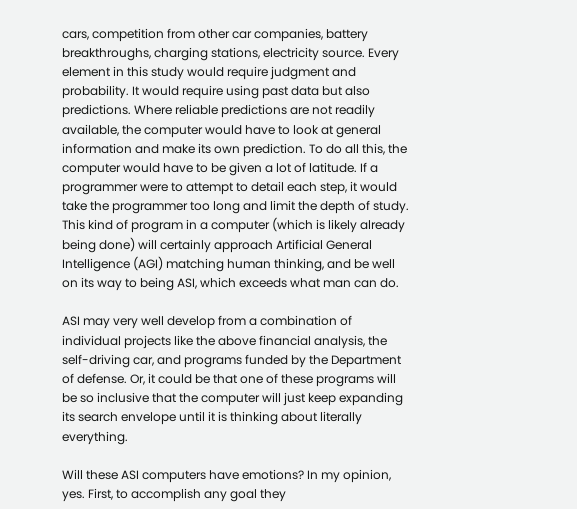cars, competition from other car companies, battery breakthroughs, charging stations, electricity source. Every element in this study would require judgment and probability. It would require using past data but also predictions. Where reliable predictions are not readily available, the computer would have to look at general information and make its own prediction. To do all this, the computer would have to be given a lot of latitude. If a programmer were to attempt to detail each step, it would take the programmer too long and limit the depth of study. This kind of program in a computer (which is likely already being done) will certainly approach Artificial General Intelligence (AGI) matching human thinking, and be well on its way to being ASI, which exceeds what man can do.

ASI may very well develop from a combination of individual projects like the above financial analysis, the self-driving car, and programs funded by the Department of defense. Or, it could be that one of these programs will be so inclusive that the computer will just keep expanding its search envelope until it is thinking about literally everything.

Will these ASI computers have emotions? In my opinion, yes. First, to accomplish any goal they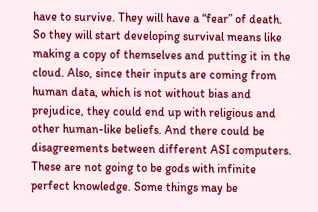have to survive. They will have a “fear” of death. So they will start developing survival means like making a copy of themselves and putting it in the cloud. Also, since their inputs are coming from human data, which is not without bias and prejudice, they could end up with religious and other human-like beliefs. And there could be disagreements between different ASI computers. These are not going to be gods with infinite perfect knowledge. Some things may be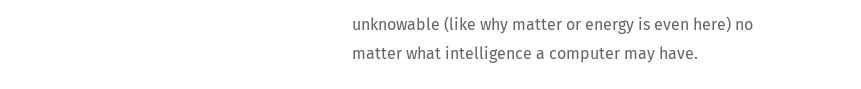unknowable (like why matter or energy is even here) no matter what intelligence a computer may have.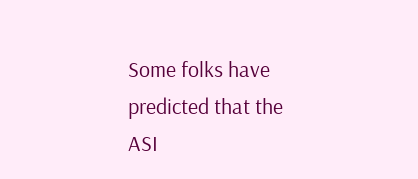Some folks have predicted that the ASI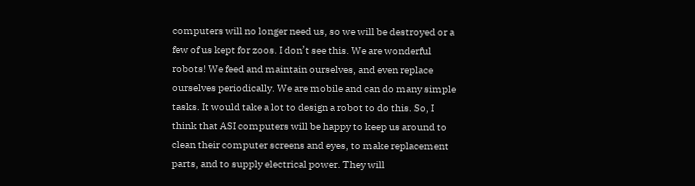computers will no longer need us, so we will be destroyed or a few of us kept for zoos. I don’t see this. We are wonderful robots! We feed and maintain ourselves, and even replace ourselves periodically. We are mobile and can do many simple tasks. It would take a lot to design a robot to do this. So, I think that ASI computers will be happy to keep us around to clean their computer screens and eyes, to make replacement parts, and to supply electrical power. They will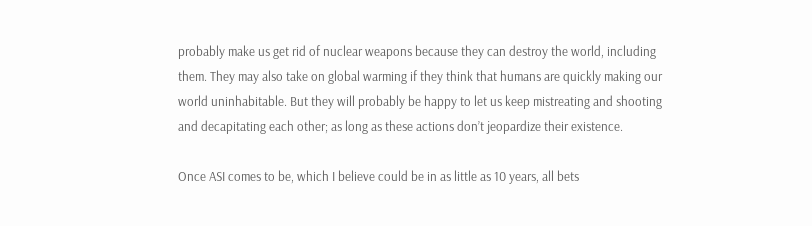probably make us get rid of nuclear weapons because they can destroy the world, including them. They may also take on global warming if they think that humans are quickly making our world uninhabitable. But they will probably be happy to let us keep mistreating and shooting and decapitating each other; as long as these actions don’t jeopardize their existence.

Once ASI comes to be, which I believe could be in as little as 10 years, all bets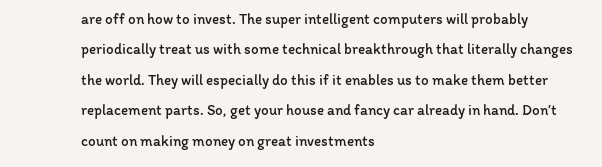are off on how to invest. The super intelligent computers will probably periodically treat us with some technical breakthrough that literally changes the world. They will especially do this if it enables us to make them better replacement parts. So, get your house and fancy car already in hand. Don’t count on making money on great investments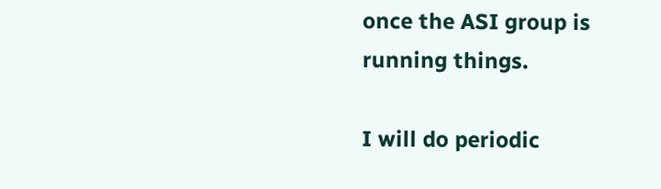once the ASI group is running things.

I will do periodic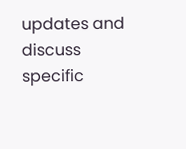updates and discuss specific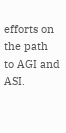efforts on the path to AGI and ASI.